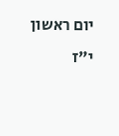יום ראשון י"ז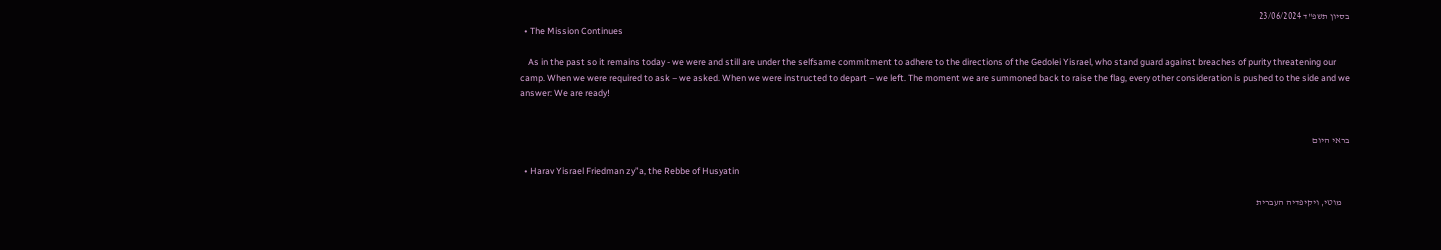בסיון תשפ"ד 23/06/2024
  • The Mission Continues

    As in the past so it remains today - we were and still are under the selfsame commitment to adhere to the directions of the Gedolei Yisrael, who stand guard against breaches of purity threatening our camp. When we were required to ask – we asked. When we were instructed to depart – we left. The moment we are summoned back to raise the flag, every other consideration is pushed to the side and we answer: We are ready!


בראי היום

  • Harav Yisrael Friedman zy”a, the Rebbe of Husyatin

    מוטי, ויקיפדיה העברית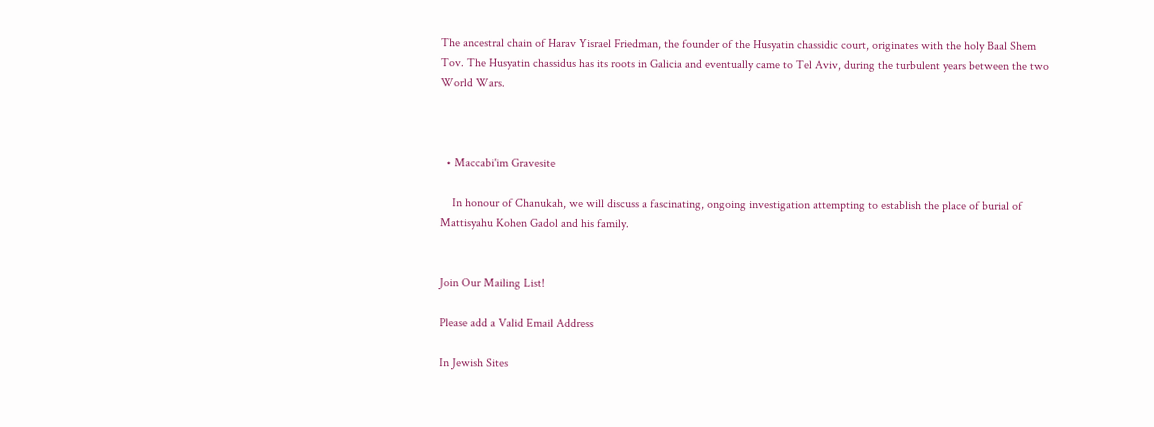The ancestral chain of Harav Yisrael Friedman, the founder of the Husyatin chassidic court, originates with the holy Baal Shem Tov. The Husyatin chassidus has its roots in Galicia and eventually came to Tel Aviv, during the turbulent years between the two World Wars.



  • Maccabi'im Gravesite

    In honour of Chanukah, we will discuss a fascinating, ongoing investigation attempting to establish the place of burial of Mattisyahu Kohen Gadol and his family.


Join Our Mailing List!

Please add a Valid Email Address

In Jewish Sites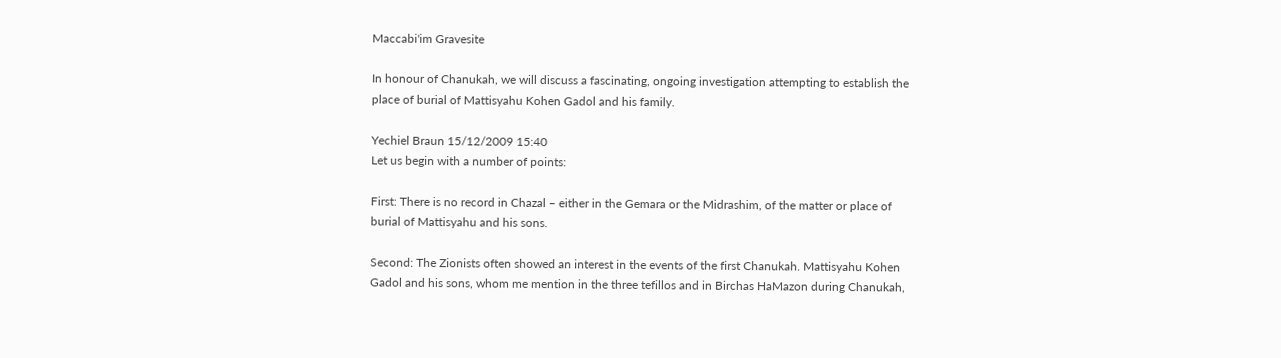Maccabi'im Gravesite

In honour of Chanukah, we will discuss a fascinating, ongoing investigation attempting to establish the place of burial of Mattisyahu Kohen Gadol and his family.

Yechiel Braun 15/12/2009 15:40
Let us begin with a number of points:

First: There is no record in Chazal – either in the Gemara or the Midrashim, of the matter or place of burial of Mattisyahu and his sons.

Second: The Zionists often showed an interest in the events of the first Chanukah. Mattisyahu Kohen Gadol and his sons, whom me mention in the three tefillos and in Birchas HaMazon during Chanukah,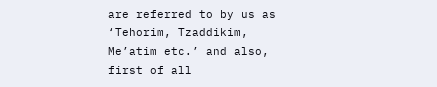are referred to by us as ‘Tehorim, Tzaddikim, Me’atim etc.’ and also, first of all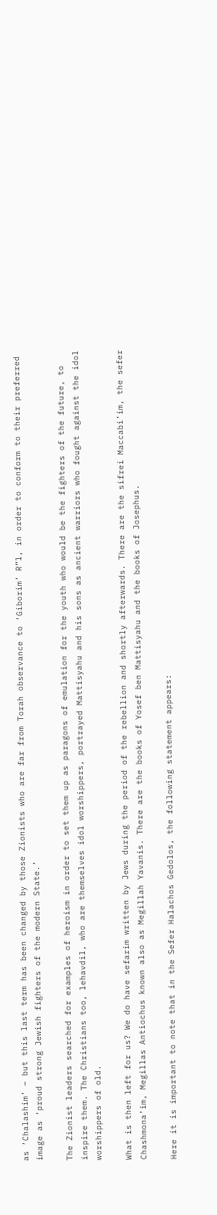as ‘Chalashim’ – but this last term has been changed by those Zionists who are far from Torah observance to ‘Giborim’ R”l, in order to conform to their preferred image as ‘proud strong Jewish fighters of the modern State.’

The Zionist leaders searched for examples of heroism in order to set them up as paragons of emulation for the youth who would be the fighters of the future, to inspire them. The Christians too, lehavdil, who are themselves idol worshippers, portrayed Mattisyahu and his sons as ancient warriors who fought against the idol worshippers of old.

What is then left for us? We do have sefarim written by Jews during the period of the rebellion and shortly afterwards. There are the sifrei Maccabi’im, the sefer Chashmona’im, Megillas Antiochus known also as Megillah Yavanis. There are the books of Yosef ben Mattisyahu and the books of Josephus.

Here it is important to note that in the Sefer Halachos Gedolos, the following statement appears: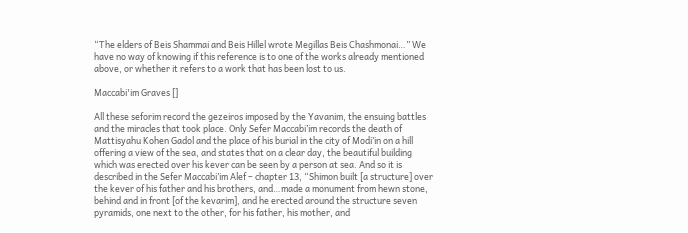“The elders of Beis Shammai and Beis Hillel wrote Megillas Beis Chashmonai…” We have no way of knowing if this reference is to one of the works already mentioned above, or whether it refers to a work that has been lost to us.

Maccabi'im Graves []

All these seforim record the gezeiros imposed by the Yavanim, the ensuing battles and the miracles that took place. Only Sefer Maccabi’im records the death of Mattisyahu Kohen Gadol and the place of his burial in the city of Modi’in on a hill offering a view of the sea, and states that on a clear day, the beautiful building which was erected over his kever can be seen by a person at sea. And so it is described in the Sefer Maccabi’im Alef – chapter 13, “Shimon built [a structure] over the kever of his father and his brothers, and…made a monument from hewn stone, behind and in front [of the kevarim], and he erected around the structure seven pyramids, one next to the other, for his father, his mother, and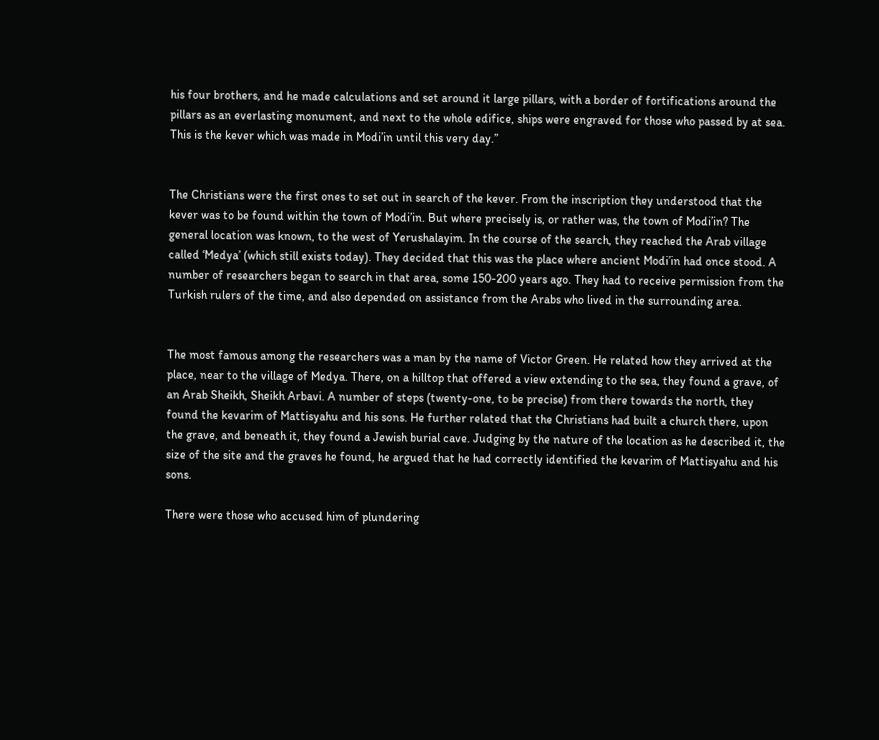his four brothers, and he made calculations and set around it large pillars, with a border of fortifications around the pillars as an everlasting monument, and next to the whole edifice, ships were engraved for those who passed by at sea. This is the kever which was made in Modi’in until this very day.”


The Christians were the first ones to set out in search of the kever. From the inscription they understood that the kever was to be found within the town of Modi’in. But where precisely is, or rather was, the town of Modi’in? The general location was known, to the west of Yerushalayim. In the course of the search, they reached the Arab village called ‘Medya’ (which still exists today). They decided that this was the place where ancient Modi’in had once stood. A number of researchers began to search in that area, some 150-200 years ago. They had to receive permission from the Turkish rulers of the time, and also depended on assistance from the Arabs who lived in the surrounding area.


The most famous among the researchers was a man by the name of Victor Green. He related how they arrived at the place, near to the village of Medya. There, on a hilltop that offered a view extending to the sea, they found a grave, of an Arab Sheikh, Sheikh Arbavi. A number of steps (twenty-one, to be precise) from there towards the north, they found the kevarim of Mattisyahu and his sons. He further related that the Christians had built a church there, upon the grave, and beneath it, they found a Jewish burial cave. Judging by the nature of the location as he described it, the size of the site and the graves he found, he argued that he had correctly identified the kevarim of Mattisyahu and his sons.

There were those who accused him of plundering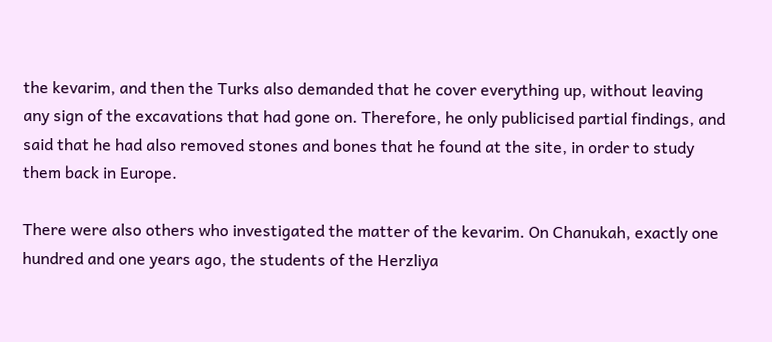the kevarim, and then the Turks also demanded that he cover everything up, without leaving any sign of the excavations that had gone on. Therefore, he only publicised partial findings, and said that he had also removed stones and bones that he found at the site, in order to study them back in Europe.

There were also others who investigated the matter of the kevarim. On Chanukah, exactly one hundred and one years ago, the students of the Herzliya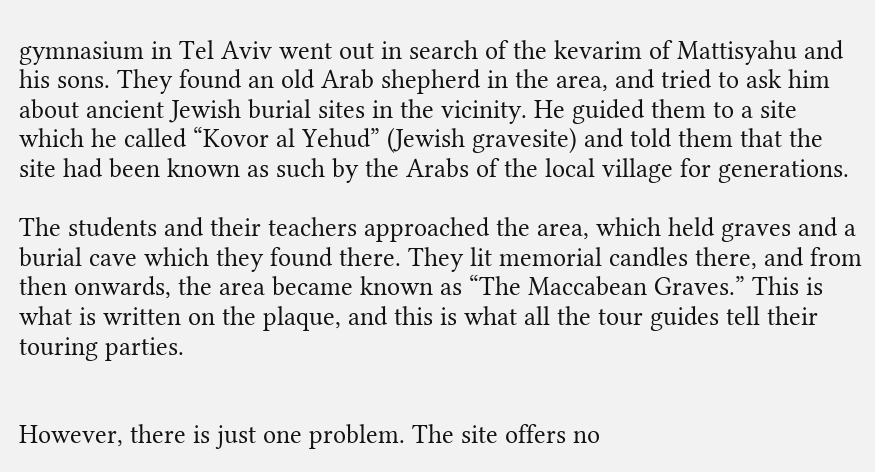gymnasium in Tel Aviv went out in search of the kevarim of Mattisyahu and his sons. They found an old Arab shepherd in the area, and tried to ask him about ancient Jewish burial sites in the vicinity. He guided them to a site which he called “Kovor al Yehud” (Jewish gravesite) and told them that the site had been known as such by the Arabs of the local village for generations.

The students and their teachers approached the area, which held graves and a burial cave which they found there. They lit memorial candles there, and from then onwards, the area became known as “The Maccabean Graves.” This is what is written on the plaque, and this is what all the tour guides tell their touring parties.


However, there is just one problem. The site offers no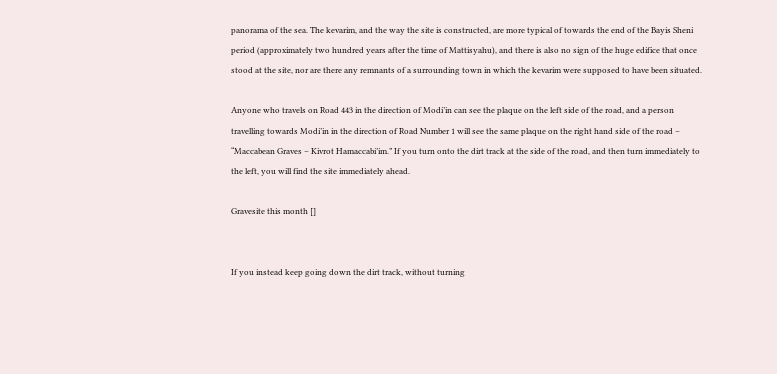panorama of the sea. The kevarim, and the way the site is constructed, are more typical of towards the end of the Bayis Sheni period (approximately two hundred years after the time of Mattisyahu), and there is also no sign of the huge edifice that once stood at the site, nor are there any remnants of a surrounding town in which the kevarim were supposed to have been situated.

Anyone who travels on Road 443 in the direction of Modi’in can see the plaque on the left side of the road, and a person travelling towards Modi’in in the direction of Road Number 1 will see the same plaque on the right hand side of the road – “Maccabean Graves – Kivrot Hamaccabi’im.” If you turn onto the dirt track at the side of the road, and then turn immediately to the left, you will find the site immediately ahead.

Gravesite this month []


If you instead keep going down the dirt track, without turning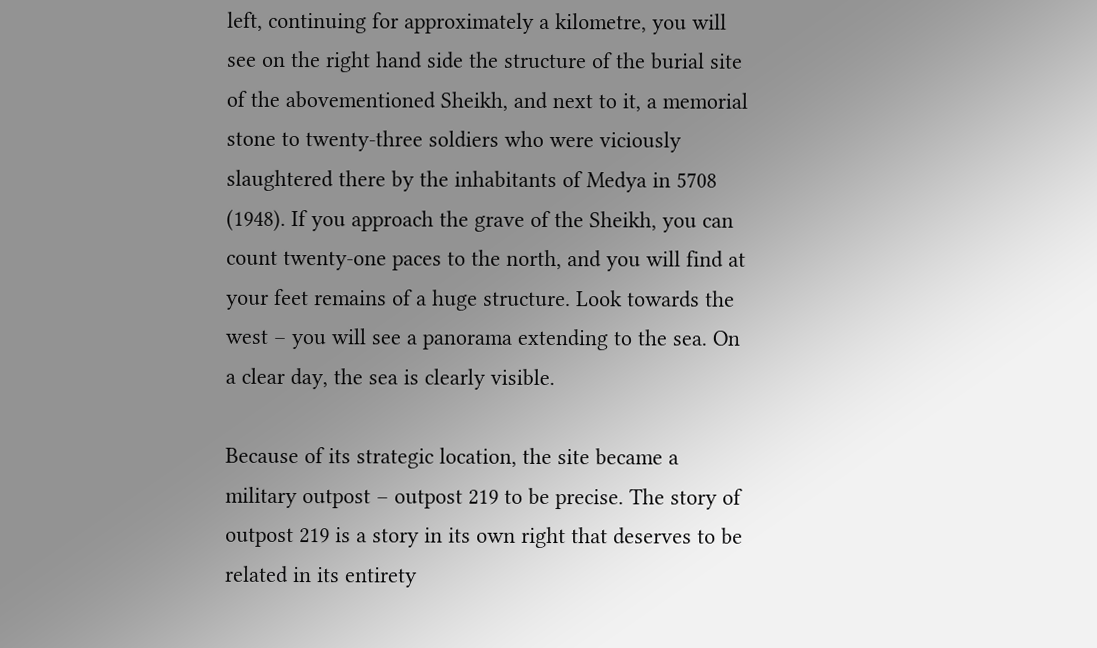left, continuing for approximately a kilometre, you will see on the right hand side the structure of the burial site of the abovementioned Sheikh, and next to it, a memorial stone to twenty-three soldiers who were viciously slaughtered there by the inhabitants of Medya in 5708 (1948). If you approach the grave of the Sheikh, you can count twenty-one paces to the north, and you will find at your feet remains of a huge structure. Look towards the west – you will see a panorama extending to the sea. On a clear day, the sea is clearly visible.

Because of its strategic location, the site became a military outpost – outpost 219 to be precise. The story of outpost 219 is a story in its own right that deserves to be related in its entirety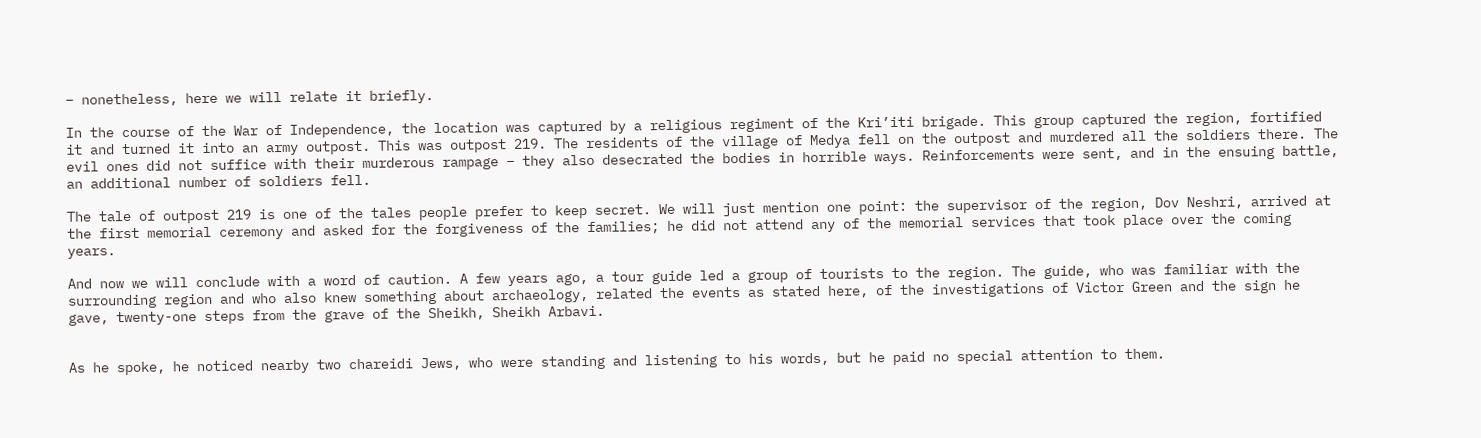– nonetheless, here we will relate it briefly.

In the course of the War of Independence, the location was captured by a religious regiment of the Kri’iti brigade. This group captured the region, fortified it and turned it into an army outpost. This was outpost 219. The residents of the village of Medya fell on the outpost and murdered all the soldiers there. The evil ones did not suffice with their murderous rampage – they also desecrated the bodies in horrible ways. Reinforcements were sent, and in the ensuing battle, an additional number of soldiers fell.

The tale of outpost 219 is one of the tales people prefer to keep secret. We will just mention one point: the supervisor of the region, Dov Neshri, arrived at the first memorial ceremony and asked for the forgiveness of the families; he did not attend any of the memorial services that took place over the coming years.

And now we will conclude with a word of caution. A few years ago, a tour guide led a group of tourists to the region. The guide, who was familiar with the surrounding region and who also knew something about archaeology, related the events as stated here, of the investigations of Victor Green and the sign he gave, twenty-one steps from the grave of the Sheikh, Sheikh Arbavi.


As he spoke, he noticed nearby two chareidi Jews, who were standing and listening to his words, but he paid no special attention to them.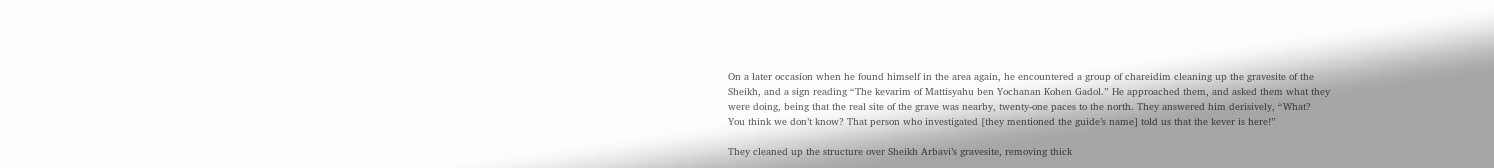On a later occasion when he found himself in the area again, he encountered a group of chareidim cleaning up the gravesite of the Sheikh, and a sign reading “The kevarim of Mattisyahu ben Yochanan Kohen Gadol.” He approached them, and asked them what they were doing, being that the real site of the grave was nearby, twenty-one paces to the north. They answered him derisively, “What? You think we don’t know? That person who investigated [they mentioned the guide’s name] told us that the kever is here!”

They cleaned up the structure over Sheikh Arbavi’s gravesite, removing thick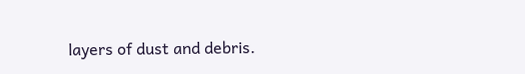layers of dust and debris.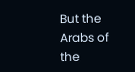But the Arabs of the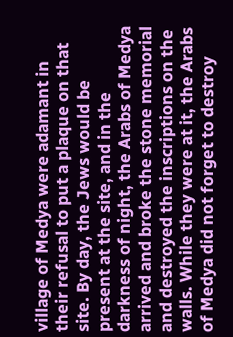village of Medya were adamant in their refusal to put a plaque on that site. By day, the Jews would be present at the site, and in the darkness of night, the Arabs of Medya arrived and broke the stone memorial and destroyed the inscriptions on the walls. While they were at it, the Arabs of Medya did not forget to destroy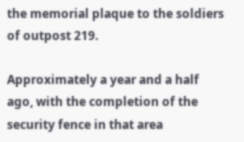the memorial plaque to the soldiers of outpost 219.

Approximately a year and a half ago, with the completion of the security fence in that area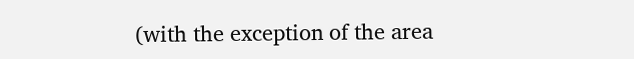(with the exception of the area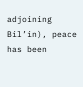adjoining Bil’in), peace has been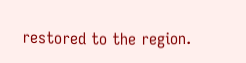restored to the region.